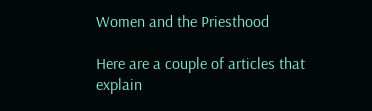Women and the Priesthood

Here are a couple of articles that explain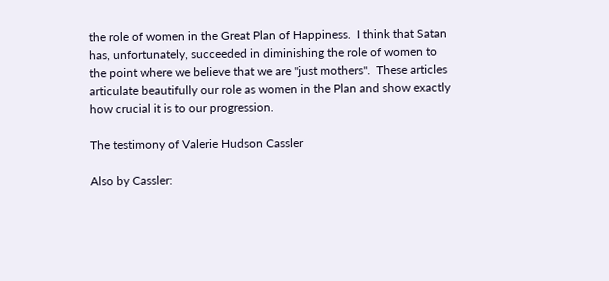the role of women in the Great Plan of Happiness.  I think that Satan has, unfortunately, succeeded in diminishing the role of women to the point where we believe that we are "just mothers".  These articles articulate beautifully our role as women in the Plan and show exactly how crucial it is to our progression.

The testimony of Valerie Hudson Cassler

Also by Cassler: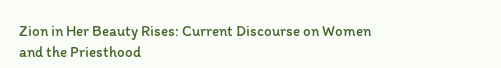Zion in Her Beauty Rises: Current Discourse on Women and the Priesthood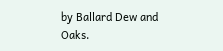by Ballard Dew and Oaks.